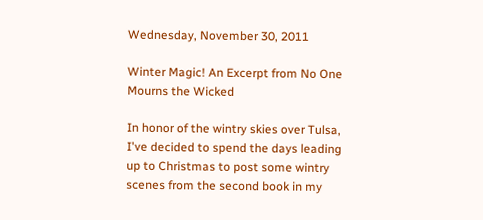Wednesday, November 30, 2011

Winter Magic! An Excerpt from No One Mourns the Wicked

In honor of the wintry skies over Tulsa, I've decided to spend the days leading up to Christmas to post some wintry scenes from the second book in my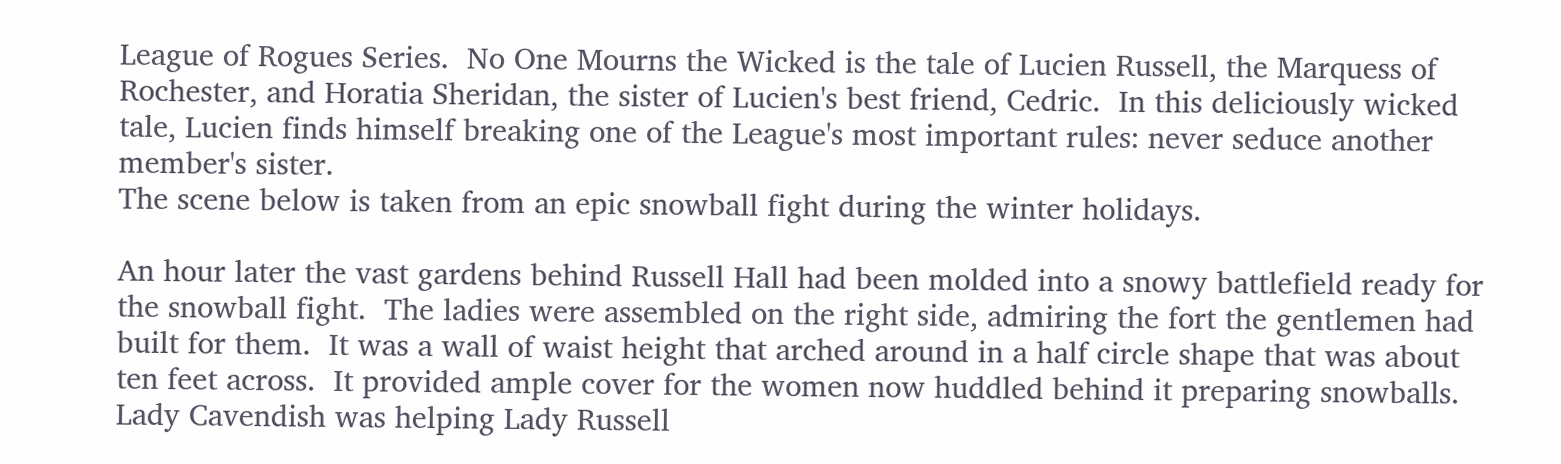League of Rogues Series.  No One Mourns the Wicked is the tale of Lucien Russell, the Marquess of Rochester, and Horatia Sheridan, the sister of Lucien's best friend, Cedric.  In this deliciously wicked tale, Lucien finds himself breaking one of the League's most important rules: never seduce another member's sister.
The scene below is taken from an epic snowball fight during the winter holidays.

An hour later the vast gardens behind Russell Hall had been molded into a snowy battlefield ready for the snowball fight.  The ladies were assembled on the right side, admiring the fort the gentlemen had built for them.  It was a wall of waist height that arched around in a half circle shape that was about ten feet across.  It provided ample cover for the women now huddled behind it preparing snowballs.  Lady Cavendish was helping Lady Russell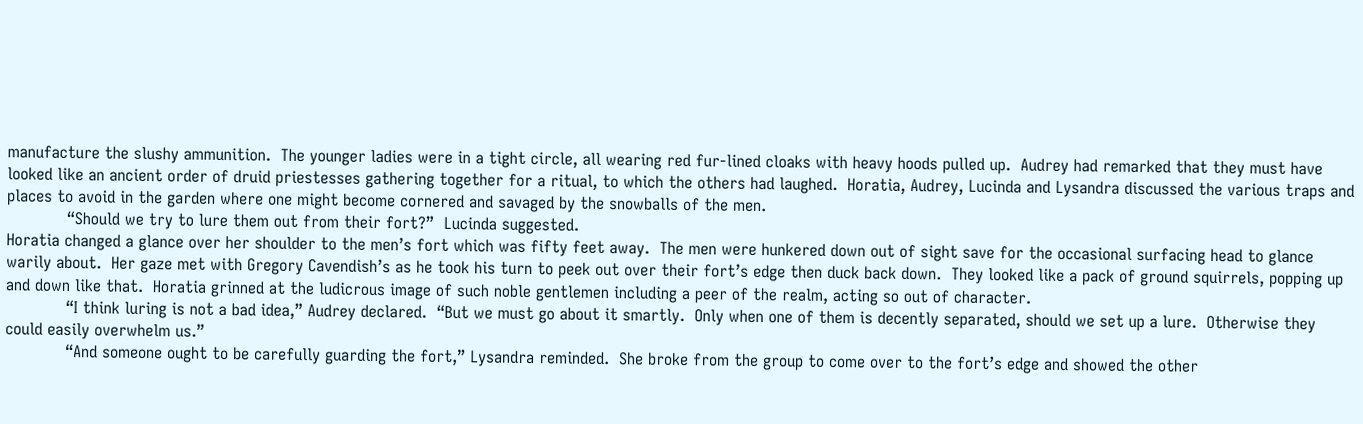manufacture the slushy ammunition.  The younger ladies were in a tight circle, all wearing red fur-lined cloaks with heavy hoods pulled up.  Audrey had remarked that they must have looked like an ancient order of druid priestesses gathering together for a ritual, to which the others had laughed.  Horatia, Audrey, Lucinda and Lysandra discussed the various traps and places to avoid in the garden where one might become cornered and savaged by the snowballs of the men.
            “Should we try to lure them out from their fort?”  Lucinda suggested.
Horatia changed a glance over her shoulder to the men’s fort which was fifty feet away.  The men were hunkered down out of sight save for the occasional surfacing head to glance warily about.  Her gaze met with Gregory Cavendish’s as he took his turn to peek out over their fort’s edge then duck back down.  They looked like a pack of ground squirrels, popping up and down like that.  Horatia grinned at the ludicrous image of such noble gentlemen including a peer of the realm, acting so out of character.
            “I think luring is not a bad idea,” Audrey declared.  “But we must go about it smartly.  Only when one of them is decently separated, should we set up a lure.  Otherwise they could easily overwhelm us.”
            “And someone ought to be carefully guarding the fort,” Lysandra reminded.  She broke from the group to come over to the fort’s edge and showed the other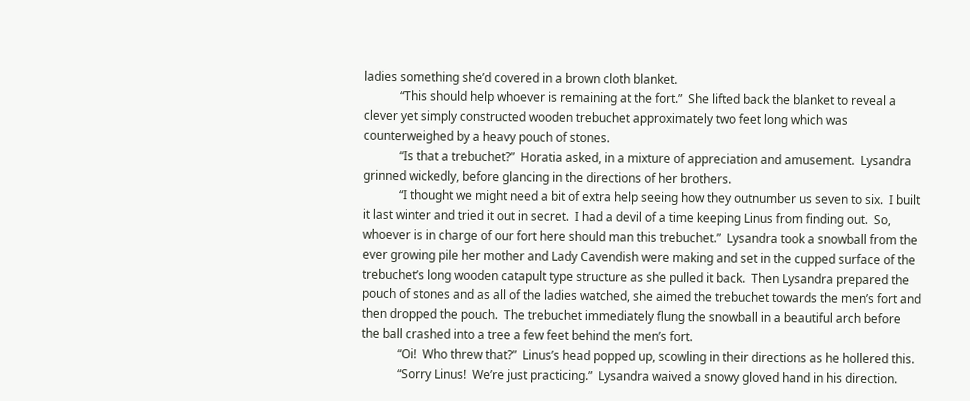ladies something she’d covered in a brown cloth blanket.
            “This should help whoever is remaining at the fort.”  She lifted back the blanket to reveal a clever yet simply constructed wooden trebuchet approximately two feet long which was counterweighed by a heavy pouch of stones.
            “Is that a trebuchet?”  Horatia asked, in a mixture of appreciation and amusement.  Lysandra grinned wickedly, before glancing in the directions of her brothers.
            “I thought we might need a bit of extra help seeing how they outnumber us seven to six.  I built it last winter and tried it out in secret.  I had a devil of a time keeping Linus from finding out.  So, whoever is in charge of our fort here should man this trebuchet.”  Lysandra took a snowball from the ever growing pile her mother and Lady Cavendish were making and set in the cupped surface of the trebuchet’s long wooden catapult type structure as she pulled it back.  Then Lysandra prepared the pouch of stones and as all of the ladies watched, she aimed the trebuchet towards the men’s fort and then dropped the pouch.  The trebuchet immediately flung the snowball in a beautiful arch before the ball crashed into a tree a few feet behind the men’s fort.
            “Oi!  Who threw that?”  Linus’s head popped up, scowling in their directions as he hollered this.
            “Sorry Linus!  We’re just practicing.”  Lysandra waived a snowy gloved hand in his direction.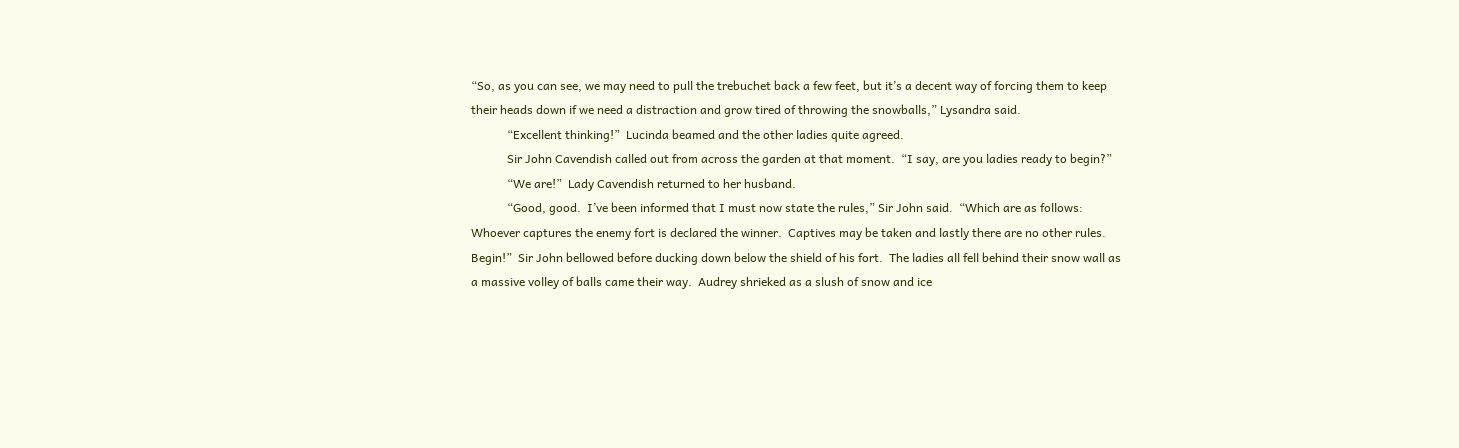“So, as you can see, we may need to pull the trebuchet back a few feet, but it’s a decent way of forcing them to keep their heads down if we need a distraction and grow tired of throwing the snowballs,” Lysandra said.
            “Excellent thinking!”  Lucinda beamed and the other ladies quite agreed.
            Sir John Cavendish called out from across the garden at that moment.  “I say, are you ladies ready to begin?”
            “We are!”  Lady Cavendish returned to her husband.
            “Good, good.  I’ve been informed that I must now state the rules,” Sir John said.  “Which are as follows:  Whoever captures the enemy fort is declared the winner.  Captives may be taken and lastly there are no other rules.  Begin!”  Sir John bellowed before ducking down below the shield of his fort.  The ladies all fell behind their snow wall as a massive volley of balls came their way.  Audrey shrieked as a slush of snow and ice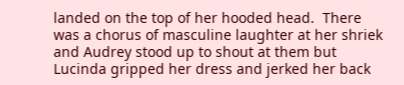landed on the top of her hooded head.  There was a chorus of masculine laughter at her shriek and Audrey stood up to shout at them but Lucinda gripped her dress and jerked her back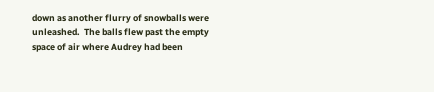down as another flurry of snowballs were unleashed.  The balls flew past the empty space of air where Audrey had been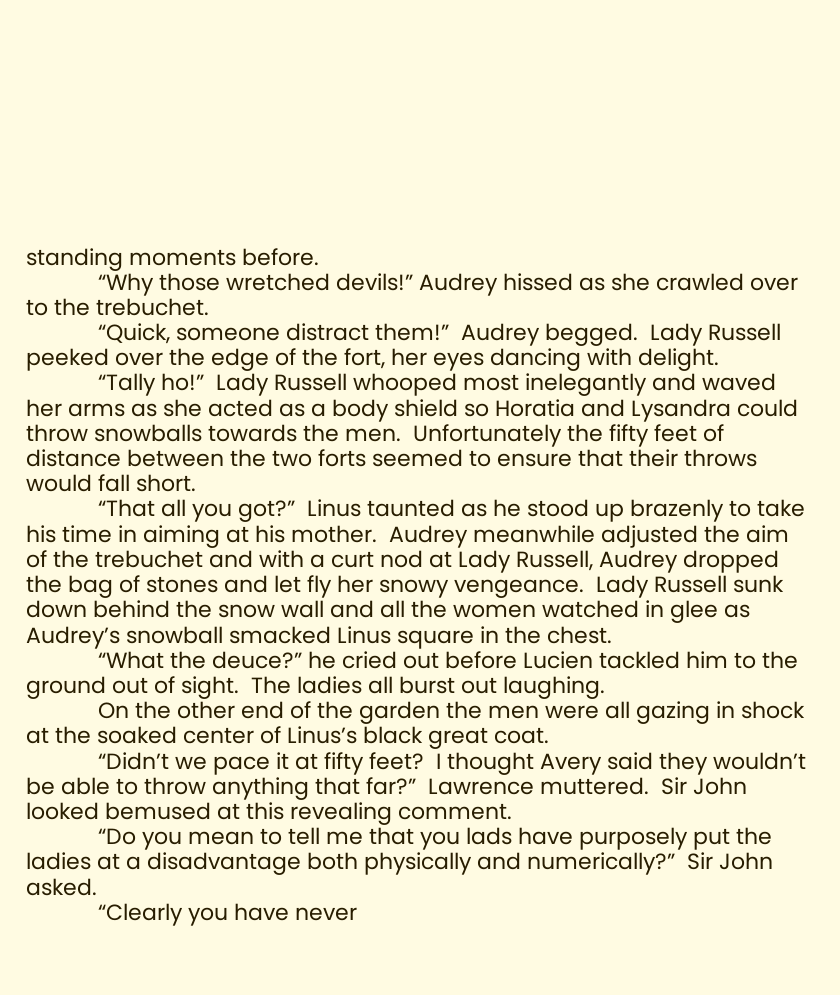standing moments before.
            “Why those wretched devils!” Audrey hissed as she crawled over to the trebuchet.
            “Quick, someone distract them!”  Audrey begged.  Lady Russell peeked over the edge of the fort, her eyes dancing with delight.
            “Tally ho!”  Lady Russell whooped most inelegantly and waved her arms as she acted as a body shield so Horatia and Lysandra could throw snowballs towards the men.  Unfortunately the fifty feet of distance between the two forts seemed to ensure that their throws would fall short.
            “That all you got?”  Linus taunted as he stood up brazenly to take his time in aiming at his mother.  Audrey meanwhile adjusted the aim of the trebuchet and with a curt nod at Lady Russell, Audrey dropped the bag of stones and let fly her snowy vengeance.  Lady Russell sunk down behind the snow wall and all the women watched in glee as Audrey’s snowball smacked Linus square in the chest.
            “What the deuce?” he cried out before Lucien tackled him to the ground out of sight.  The ladies all burst out laughing.
            On the other end of the garden the men were all gazing in shock at the soaked center of Linus’s black great coat.
            “Didn’t we pace it at fifty feet?  I thought Avery said they wouldn’t be able to throw anything that far?”  Lawrence muttered.  Sir John looked bemused at this revealing comment.
            “Do you mean to tell me that you lads have purposely put the ladies at a disadvantage both physically and numerically?”  Sir John asked.
            “Clearly you have never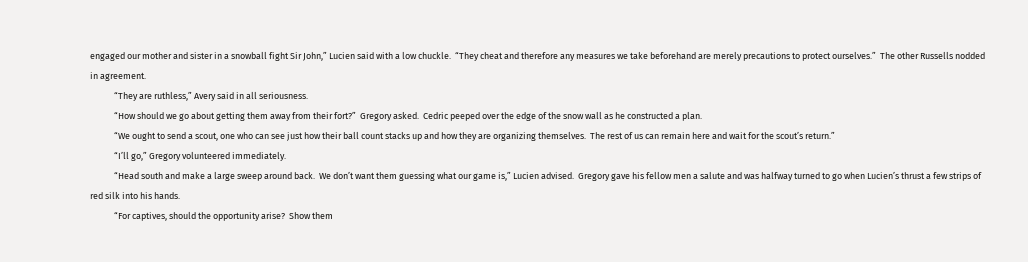engaged our mother and sister in a snowball fight Sir John,” Lucien said with a low chuckle.  “They cheat and therefore any measures we take beforehand are merely precautions to protect ourselves.”  The other Russells nodded in agreement.
            “They are ruthless,” Avery said in all seriousness.
            “How should we go about getting them away from their fort?”  Gregory asked.  Cedric peeped over the edge of the snow wall as he constructed a plan.
            “We ought to send a scout, one who can see just how their ball count stacks up and how they are organizing themselves.  The rest of us can remain here and wait for the scout’s return.”
            “I’ll go,” Gregory volunteered immediately.
            “Head south and make a large sweep around back.  We don’t want them guessing what our game is,” Lucien advised.  Gregory gave his fellow men a salute and was halfway turned to go when Lucien’s thrust a few strips of red silk into his hands.
            “For captives, should the opportunity arise?  Show them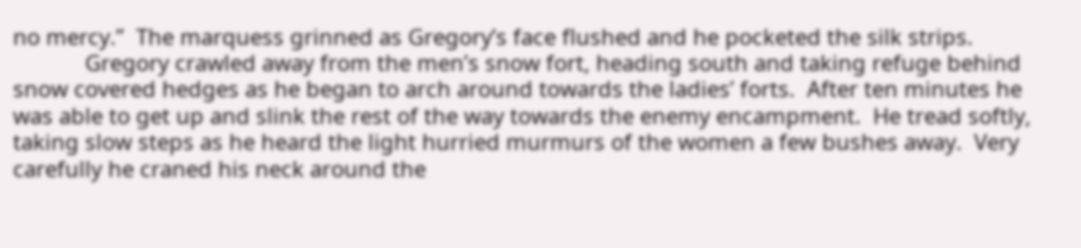no mercy.”  The marquess grinned as Gregory’s face flushed and he pocketed the silk strips.
            Gregory crawled away from the men’s snow fort, heading south and taking refuge behind snow covered hedges as he began to arch around towards the ladies’ forts.  After ten minutes he was able to get up and slink the rest of the way towards the enemy encampment.  He tread softly, taking slow steps as he heard the light hurried murmurs of the women a few bushes away.  Very carefully he craned his neck around the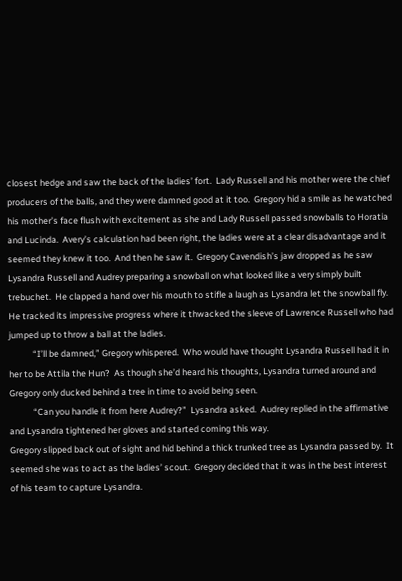closest hedge and saw the back of the ladies’ fort.  Lady Russell and his mother were the chief producers of the balls, and they were damned good at it too.  Gregory hid a smile as he watched his mother’s face flush with excitement as she and Lady Russell passed snowballs to Horatia and Lucinda.  Avery’s calculation had been right, the ladies were at a clear disadvantage and it seemed they knew it too.  And then he saw it.  Gregory Cavendish’s jaw dropped as he saw Lysandra Russell and Audrey preparing a snowball on what looked like a very simply built trebuchet.  He clapped a hand over his mouth to stifle a laugh as Lysandra let the snowball fly.  He tracked its impressive progress where it thwacked the sleeve of Lawrence Russell who had jumped up to throw a ball at the ladies.
            “I’ll be damned,” Gregory whispered.  Who would have thought Lysandra Russell had it in her to be Attila the Hun?  As though she’d heard his thoughts, Lysandra turned around and Gregory only ducked behind a tree in time to avoid being seen.
            “Can you handle it from here Audrey?”  Lysandra asked.  Audrey replied in the affirmative and Lysandra tightened her gloves and started coming this way.
Gregory slipped back out of sight and hid behind a thick trunked tree as Lysandra passed by.  It seemed she was to act as the ladies’ scout.  Gregory decided that it was in the best interest of his team to capture Lysandra.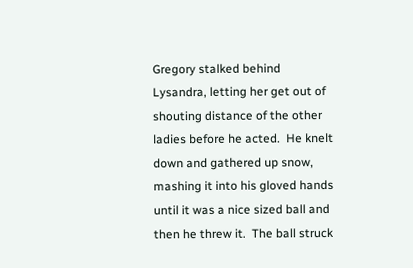Gregory stalked behind Lysandra, letting her get out of shouting distance of the other ladies before he acted.  He knelt down and gathered up snow, mashing it into his gloved hands until it was a nice sized ball and then he threw it.  The ball struck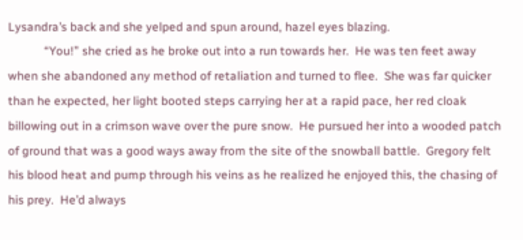Lysandra’s back and she yelped and spun around, hazel eyes blazing.
            “You!” she cried as he broke out into a run towards her.  He was ten feet away when she abandoned any method of retaliation and turned to flee.  She was far quicker than he expected, her light booted steps carrying her at a rapid pace, her red cloak billowing out in a crimson wave over the pure snow.  He pursued her into a wooded patch of ground that was a good ways away from the site of the snowball battle.  Gregory felt his blood heat and pump through his veins as he realized he enjoyed this, the chasing of his prey.  He’d always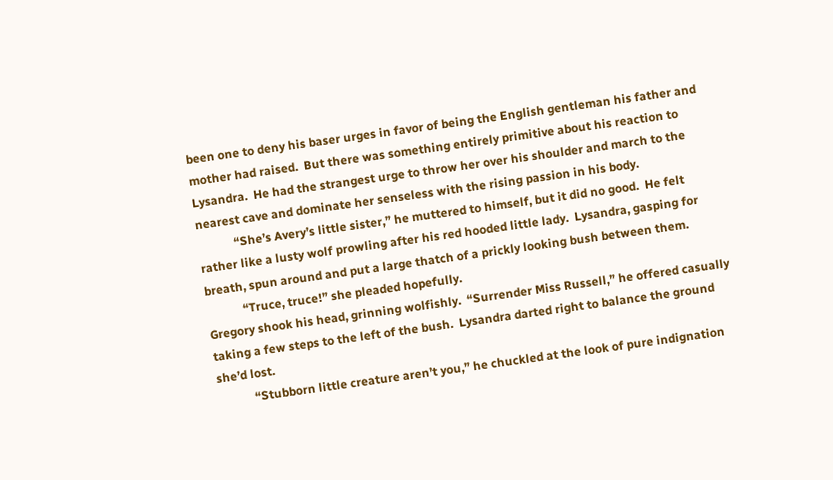been one to deny his baser urges in favor of being the English gentleman his father and mother had raised.  But there was something entirely primitive about his reaction to Lysandra.  He had the strangest urge to throw her over his shoulder and march to the nearest cave and dominate her senseless with the rising passion in his body.
            “She’s Avery’s little sister,” he muttered to himself, but it did no good.  He felt rather like a lusty wolf prowling after his red hooded little lady.  Lysandra, gasping for breath, spun around and put a large thatch of a prickly looking bush between them.
            “Truce, truce!” she pleaded hopefully.
Gregory shook his head, grinning wolfishly.  “Surrender Miss Russell,” he offered casually taking a few steps to the left of the bush.  Lysandra darted right to balance the ground she’d lost.
            “Stubborn little creature aren’t you,” he chuckled at the look of pure indignation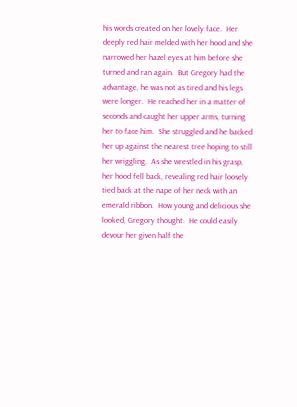his words created on her lovely face.  Her deeply red hair melded with her hood and she narrowed her hazel eyes at him before she turned and ran again.  But Gregory had the advantage, he was not as tired and his legs were longer.  He reached her in a matter of seconds and caught her upper arms, turning her to face him.  She struggled and he backed her up against the nearest tree hoping to still her wriggling.  As she wrestled in his grasp, her hood fell back, revealing red hair loosely tied back at the nape of her neck with an emerald ribbon.  How young and delicious she looked, Gregory thought.  He could easily devour her given half the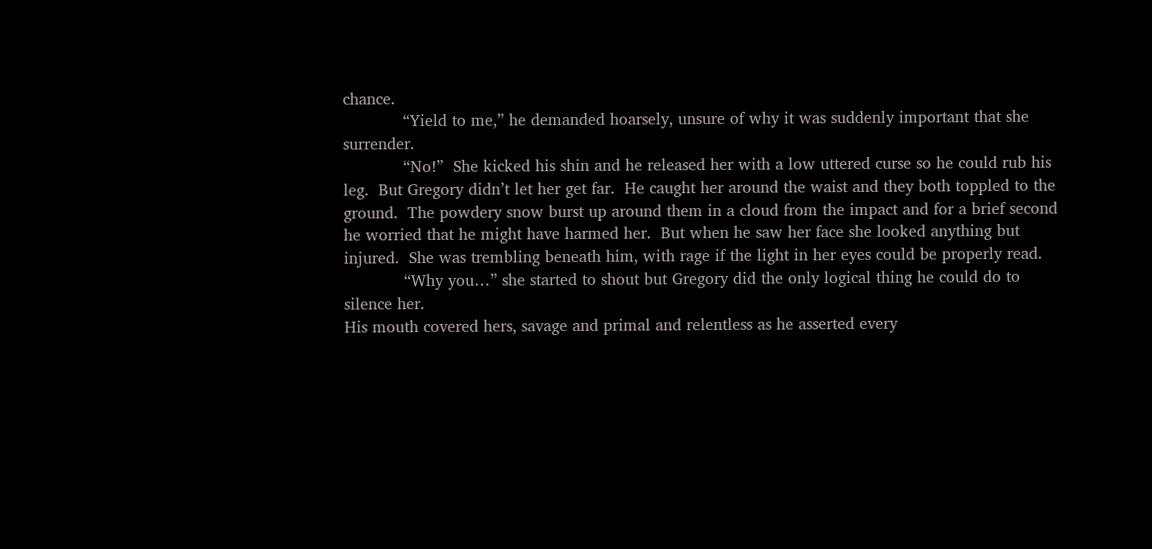chance.
            “Yield to me,” he demanded hoarsely, unsure of why it was suddenly important that she surrender.
            “No!”  She kicked his shin and he released her with a low uttered curse so he could rub his leg.  But Gregory didn’t let her get far.  He caught her around the waist and they both toppled to the ground.  The powdery snow burst up around them in a cloud from the impact and for a brief second he worried that he might have harmed her.  But when he saw her face she looked anything but injured.  She was trembling beneath him, with rage if the light in her eyes could be properly read.
            “Why you…” she started to shout but Gregory did the only logical thing he could do to silence her.
His mouth covered hers, savage and primal and relentless as he asserted every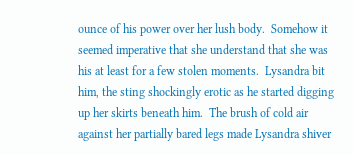ounce of his power over her lush body.  Somehow it seemed imperative that she understand that she was his at least for a few stolen moments.  Lysandra bit him, the sting shockingly erotic as he started digging up her skirts beneath him.  The brush of cold air against her partially bared legs made Lysandra shiver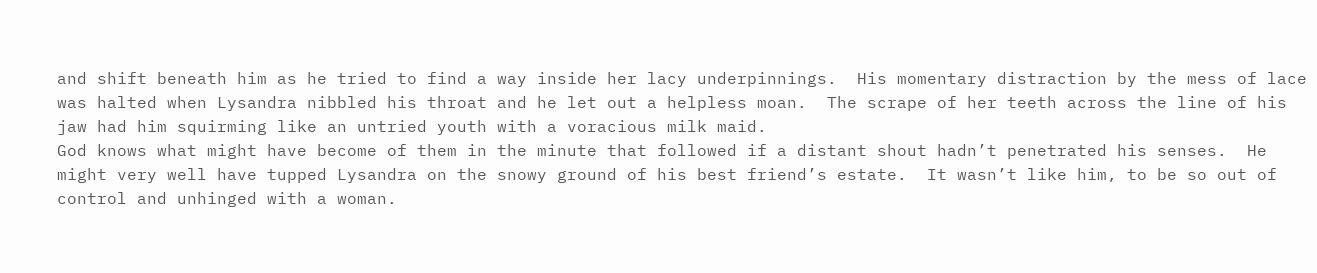and shift beneath him as he tried to find a way inside her lacy underpinnings.  His momentary distraction by the mess of lace was halted when Lysandra nibbled his throat and he let out a helpless moan.  The scrape of her teeth across the line of his jaw had him squirming like an untried youth with a voracious milk maid.
God knows what might have become of them in the minute that followed if a distant shout hadn’t penetrated his senses.  He might very well have tupped Lysandra on the snowy ground of his best friend’s estate.  It wasn’t like him, to be so out of control and unhinged with a woman.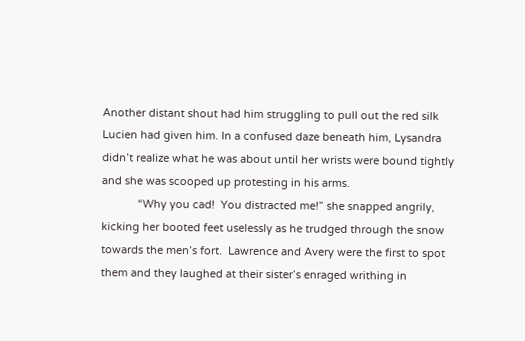Another distant shout had him struggling to pull out the red silk Lucien had given him. In a confused daze beneath him, Lysandra didn’t realize what he was about until her wrists were bound tightly and she was scooped up protesting in his arms.
            “Why you cad!  You distracted me!” she snapped angrily, kicking her booted feet uselessly as he trudged through the snow towards the men’s fort.  Lawrence and Avery were the first to spot them and they laughed at their sister’s enraged writhing in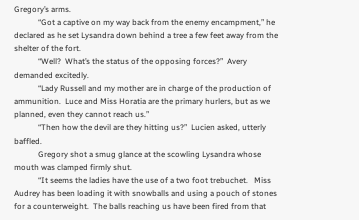Gregory’s arms.
            “Got a captive on my way back from the enemy encampment,” he declared as he set Lysandra down behind a tree a few feet away from the shelter of the fort.
            “Well?  What’s the status of the opposing forces?”  Avery demanded excitedly.
            “Lady Russell and my mother are in charge of the production of ammunition.  Luce and Miss Horatia are the primary hurlers, but as we planned, even they cannot reach us.”
            “Then how the devil are they hitting us?”  Lucien asked, utterly baffled.
            Gregory shot a smug glance at the scowling Lysandra whose mouth was clamped firmly shut.
            “It seems the ladies have the use of a two foot trebuchet.   Miss Audrey has been loading it with snowballs and using a pouch of stones for a counterweight.  The balls reaching us have been fired from that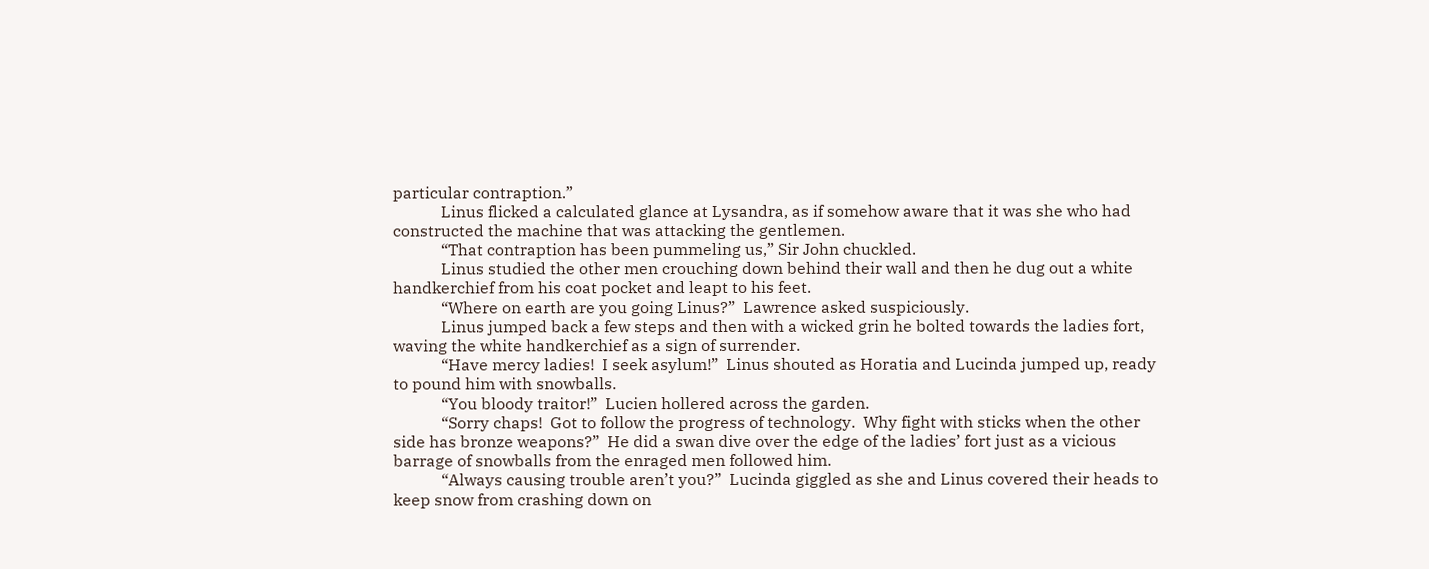particular contraption.”
            Linus flicked a calculated glance at Lysandra, as if somehow aware that it was she who had constructed the machine that was attacking the gentlemen.
            “That contraption has been pummeling us,” Sir John chuckled.
            Linus studied the other men crouching down behind their wall and then he dug out a white handkerchief from his coat pocket and leapt to his feet.
            “Where on earth are you going Linus?”  Lawrence asked suspiciously.
            Linus jumped back a few steps and then with a wicked grin he bolted towards the ladies fort, waving the white handkerchief as a sign of surrender.
            “Have mercy ladies!  I seek asylum!”  Linus shouted as Horatia and Lucinda jumped up, ready to pound him with snowballs.
            “You bloody traitor!”  Lucien hollered across the garden.
            “Sorry chaps!  Got to follow the progress of technology.  Why fight with sticks when the other side has bronze weapons?”  He did a swan dive over the edge of the ladies’ fort just as a vicious barrage of snowballs from the enraged men followed him.
            “Always causing trouble aren’t you?”  Lucinda giggled as she and Linus covered their heads to keep snow from crashing down on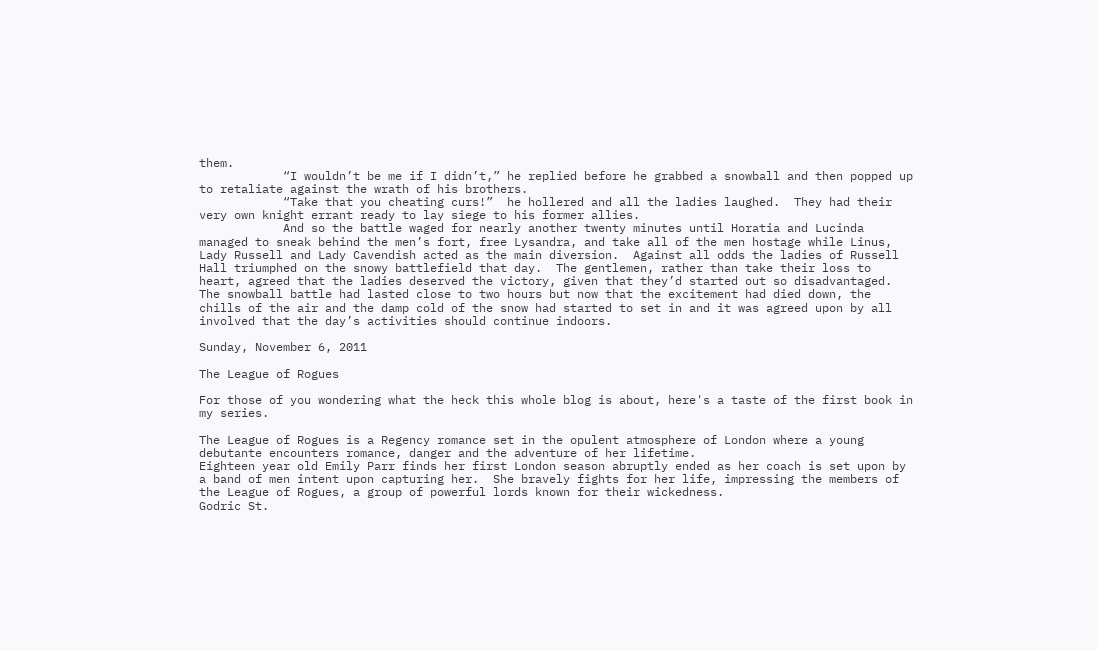them.
            “I wouldn’t be me if I didn’t,” he replied before he grabbed a snowball and then popped up to retaliate against the wrath of his brothers.
            “Take that you cheating curs!”  he hollered and all the ladies laughed.  They had their very own knight errant ready to lay siege to his former allies.
            And so the battle waged for nearly another twenty minutes until Horatia and Lucinda managed to sneak behind the men’s fort, free Lysandra, and take all of the men hostage while Linus, Lady Russell and Lady Cavendish acted as the main diversion.  Against all odds the ladies of Russell Hall triumphed on the snowy battlefield that day.  The gentlemen, rather than take their loss to heart, agreed that the ladies deserved the victory, given that they’d started out so disadvantaged.  The snowball battle had lasted close to two hours but now that the excitement had died down, the chills of the air and the damp cold of the snow had started to set in and it was agreed upon by all involved that the day’s activities should continue indoors.

Sunday, November 6, 2011

The League of Rogues

For those of you wondering what the heck this whole blog is about, here's a taste of the first book in my series.

The League of Rogues is a Regency romance set in the opulent atmosphere of London where a young debutante encounters romance, danger and the adventure of her lifetime.
Eighteen year old Emily Parr finds her first London season abruptly ended as her coach is set upon by a band of men intent upon capturing her.  She bravely fights for her life, impressing the members of the League of Rogues, a group of powerful lords known for their wickedness.
Godric St.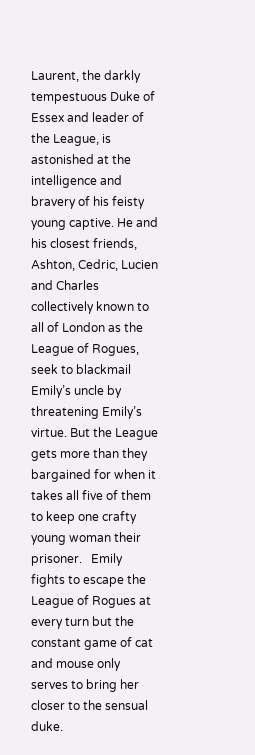Laurent, the darkly tempestuous Duke of Essex and leader of the League, is astonished at the intelligence and bravery of his feisty young captive. He and his closest friends, Ashton, Cedric, Lucien and Charles collectively known to all of London as the League of Rogues, seek to blackmail Emily’s uncle by threatening Emily’s virtue. But the League gets more than they bargained for when it takes all five of them to keep one crafty young woman their prisoner.   Emily fights to escape the League of Rogues at every turn but the constant game of cat and mouse only serves to bring her closer to the sensual duke.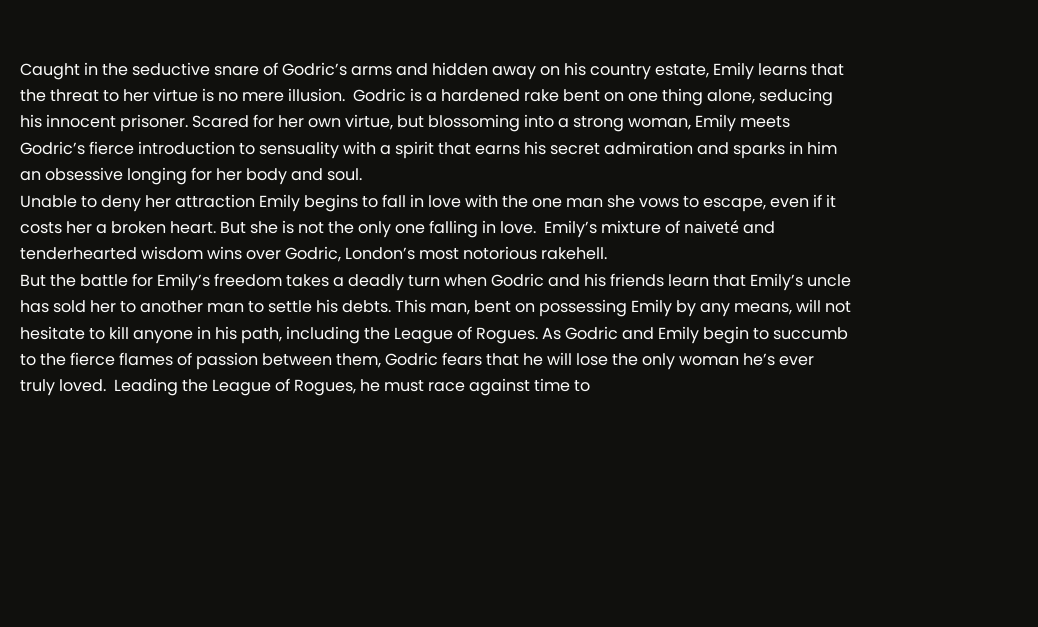Caught in the seductive snare of Godric’s arms and hidden away on his country estate, Emily learns that the threat to her virtue is no mere illusion.  Godric is a hardened rake bent on one thing alone, seducing his innocent prisoner. Scared for her own virtue, but blossoming into a strong woman, Emily meets Godric’s fierce introduction to sensuality with a spirit that earns his secret admiration and sparks in him an obsessive longing for her body and soul.
Unable to deny her attraction Emily begins to fall in love with the one man she vows to escape, even if it costs her a broken heart. But she is not the only one falling in love.  Emily’s mixture of naiveté and tenderhearted wisdom wins over Godric, London’s most notorious rakehell.
But the battle for Emily’s freedom takes a deadly turn when Godric and his friends learn that Emily’s uncle has sold her to another man to settle his debts. This man, bent on possessing Emily by any means, will not hesitate to kill anyone in his path, including the League of Rogues. As Godric and Emily begin to succumb to the fierce flames of passion between them, Godric fears that he will lose the only woman he’s ever truly loved.  Leading the League of Rogues, he must race against time to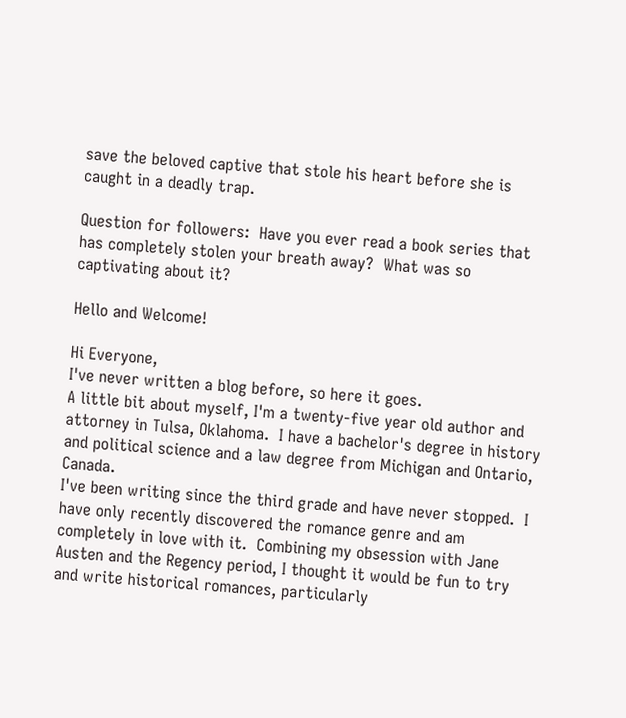save the beloved captive that stole his heart before she is caught in a deadly trap.

Question for followers:  Have you ever read a book series that has completely stolen your breath away?  What was so captivating about it?

Hello and Welcome!

Hi Everyone,
I've never written a blog before, so here it goes.
A little bit about myself, I'm a twenty-five year old author and attorney in Tulsa, Oklahoma.  I have a bachelor's degree in history and political science and a law degree from Michigan and Ontario, Canada.
I've been writing since the third grade and have never stopped.  I have only recently discovered the romance genre and am completely in love with it.  Combining my obsession with Jane Austen and the Regency period, I thought it would be fun to try and write historical romances, particularly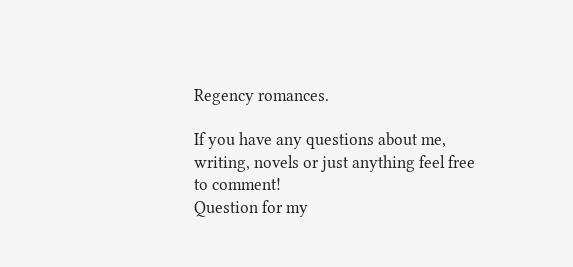Regency romances.

If you have any questions about me, writing, novels or just anything feel free to comment!
Question for my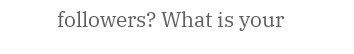followers? What is your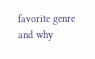favorite genre and why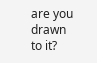are you drawn to it?